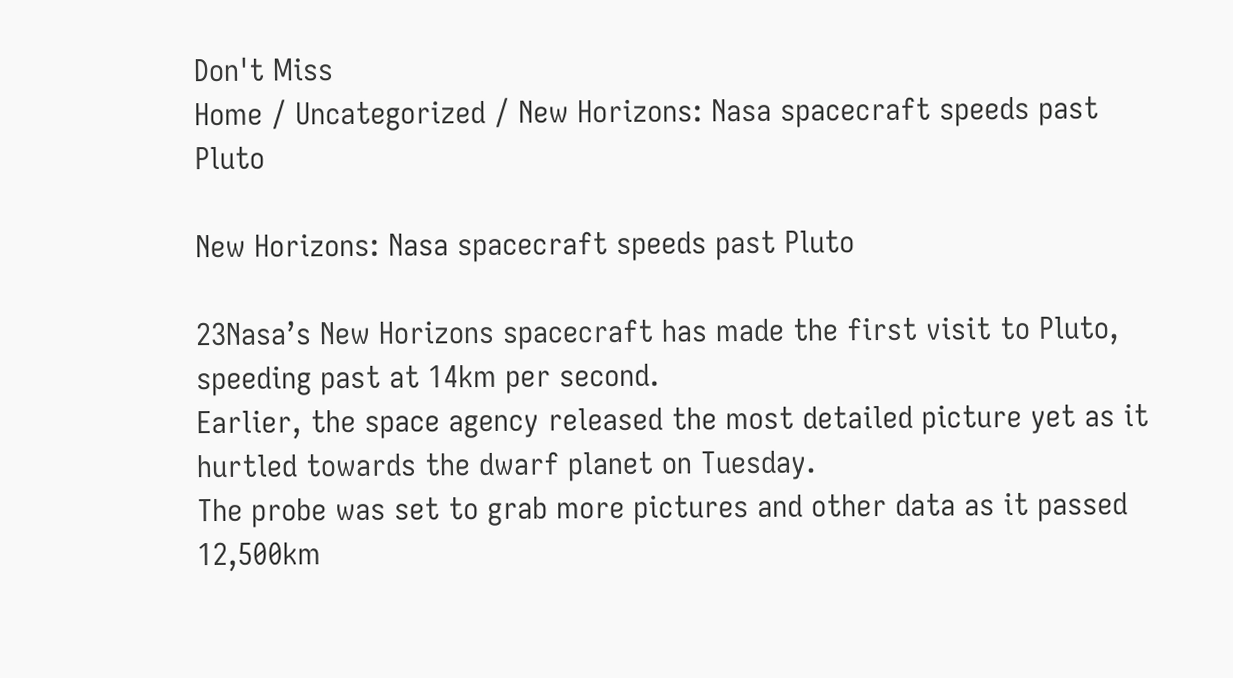Don't Miss
Home / Uncategorized / New Horizons: Nasa spacecraft speeds past Pluto

New Horizons: Nasa spacecraft speeds past Pluto

23Nasa’s New Horizons spacecraft has made the first visit to Pluto, speeding past at 14km per second.
Earlier, the space agency released the most detailed picture yet as it hurtled towards the dwarf planet on Tuesday.
The probe was set to grab more pictures and other data as it passed 12,500km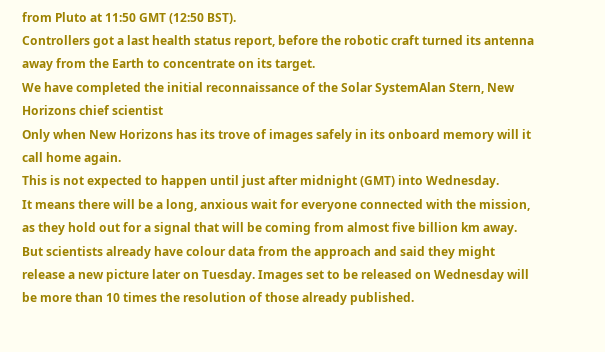from Pluto at 11:50 GMT (12:50 BST).
Controllers got a last health status report, before the robotic craft turned its antenna away from the Earth to concentrate on its target.
We have completed the initial reconnaissance of the Solar SystemAlan Stern, New Horizons chief scientist
Only when New Horizons has its trove of images safely in its onboard memory will it call home again.
This is not expected to happen until just after midnight (GMT) into Wednesday.
It means there will be a long, anxious wait for everyone connected with the mission, as they hold out for a signal that will be coming from almost five billion km away.
But scientists already have colour data from the approach and said they might release a new picture later on Tuesday. Images set to be released on Wednesday will be more than 10 times the resolution of those already published.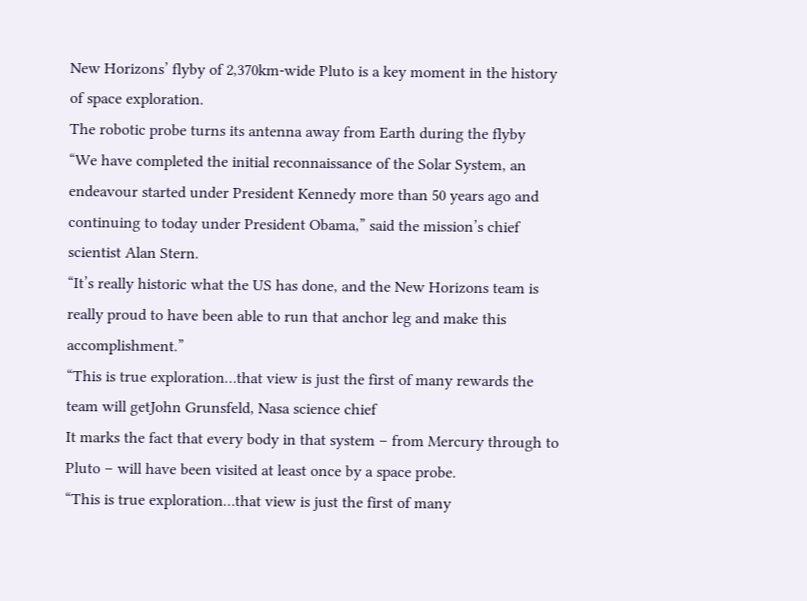New Horizons’ flyby of 2,370km-wide Pluto is a key moment in the history of space exploration.
The robotic probe turns its antenna away from Earth during the flyby
“We have completed the initial reconnaissance of the Solar System, an endeavour started under President Kennedy more than 50 years ago and continuing to today under President Obama,” said the mission’s chief scientist Alan Stern.
“It’s really historic what the US has done, and the New Horizons team is really proud to have been able to run that anchor leg and make this accomplishment.”
“This is true exploration…that view is just the first of many rewards the team will getJohn Grunsfeld, Nasa science chief
It marks the fact that every body in that system – from Mercury through to Pluto – will have been visited at least once by a space probe.
“This is true exploration…that view is just the first of many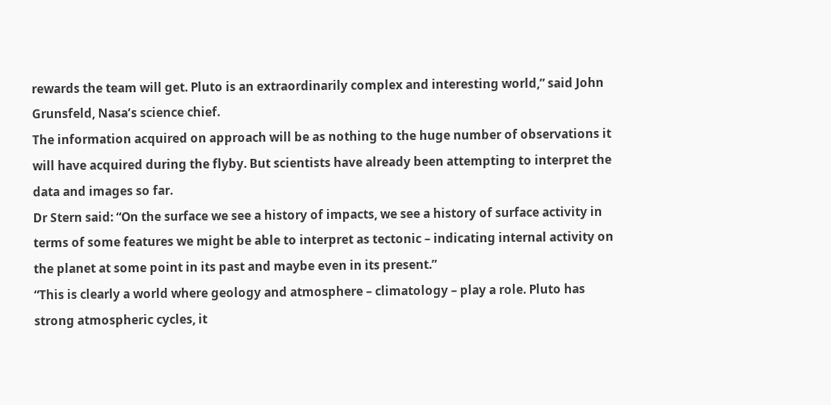rewards the team will get. Pluto is an extraordinarily complex and interesting world,” said John Grunsfeld, Nasa’s science chief.
The information acquired on approach will be as nothing to the huge number of observations it will have acquired during the flyby. But scientists have already been attempting to interpret the data and images so far.
Dr Stern said: “On the surface we see a history of impacts, we see a history of surface activity in terms of some features we might be able to interpret as tectonic – indicating internal activity on the planet at some point in its past and maybe even in its present.”
“This is clearly a world where geology and atmosphere – climatology – play a role. Pluto has strong atmospheric cycles, it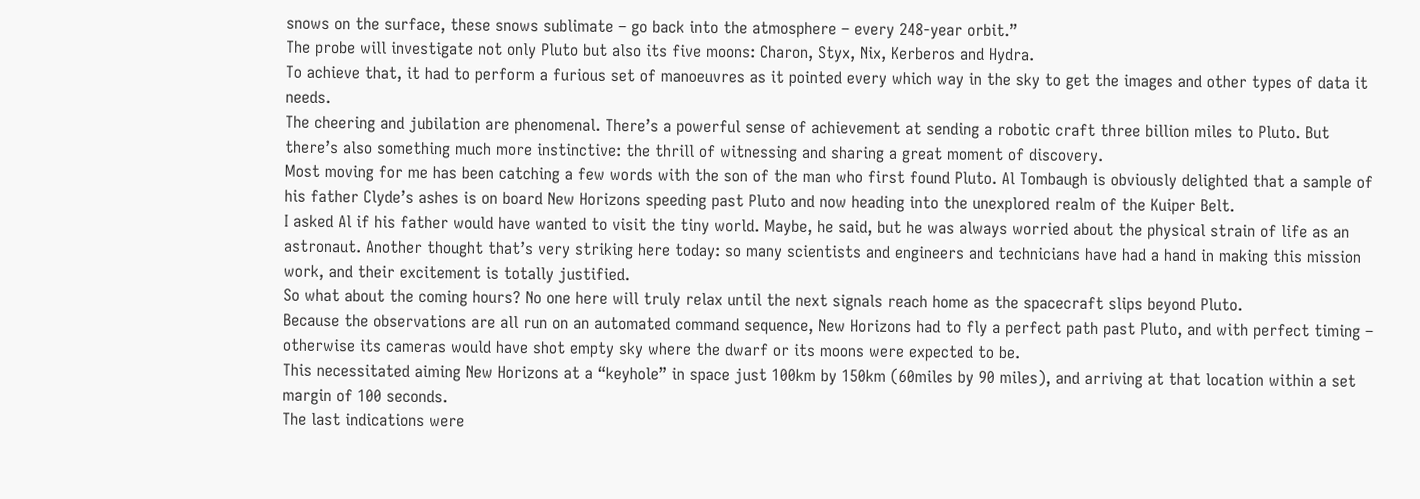snows on the surface, these snows sublimate – go back into the atmosphere – every 248-year orbit.”
The probe will investigate not only Pluto but also its five moons: Charon, Styx, Nix, Kerberos and Hydra.
To achieve that, it had to perform a furious set of manoeuvres as it pointed every which way in the sky to get the images and other types of data it needs.
The cheering and jubilation are phenomenal. There’s a powerful sense of achievement at sending a robotic craft three billion miles to Pluto. But there’s also something much more instinctive: the thrill of witnessing and sharing a great moment of discovery.
Most moving for me has been catching a few words with the son of the man who first found Pluto. Al Tombaugh is obviously delighted that a sample of his father Clyde’s ashes is on board New Horizons speeding past Pluto and now heading into the unexplored realm of the Kuiper Belt.
I asked Al if his father would have wanted to visit the tiny world. Maybe, he said, but he was always worried about the physical strain of life as an astronaut. Another thought that’s very striking here today: so many scientists and engineers and technicians have had a hand in making this mission work, and their excitement is totally justified.
So what about the coming hours? No one here will truly relax until the next signals reach home as the spacecraft slips beyond Pluto.
Because the observations are all run on an automated command sequence, New Horizons had to fly a perfect path past Pluto, and with perfect timing – otherwise its cameras would have shot empty sky where the dwarf or its moons were expected to be.
This necessitated aiming New Horizons at a “keyhole” in space just 100km by 150km (60miles by 90 miles), and arriving at that location within a set margin of 100 seconds.
The last indications were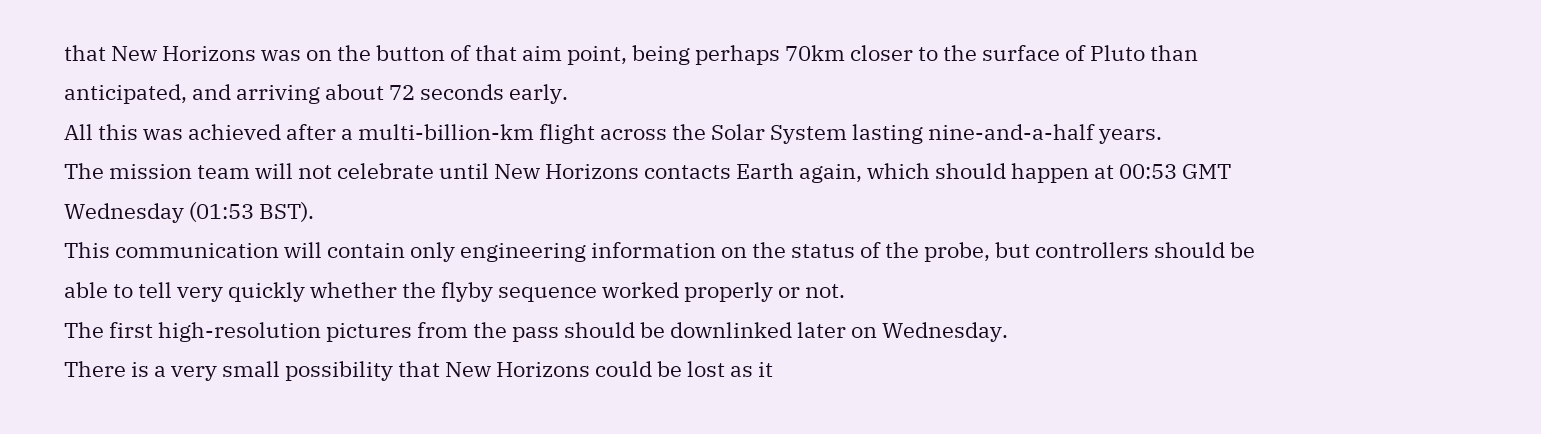that New Horizons was on the button of that aim point, being perhaps 70km closer to the surface of Pluto than anticipated, and arriving about 72 seconds early.
All this was achieved after a multi-billion-km flight across the Solar System lasting nine-and-a-half years.
The mission team will not celebrate until New Horizons contacts Earth again, which should happen at 00:53 GMT Wednesday (01:53 BST).
This communication will contain only engineering information on the status of the probe, but controllers should be able to tell very quickly whether the flyby sequence worked properly or not.
The first high-resolution pictures from the pass should be downlinked later on Wednesday.
There is a very small possibility that New Horizons could be lost as it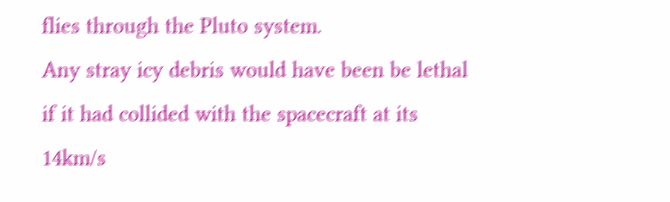flies through the Pluto system.
Any stray icy debris would have been be lethal if it had collided with the spacecraft at its 14km/s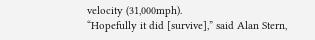velocity (31,000mph).
“Hopefully it did [survive],” said Alan Stern,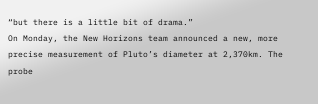“but there is a little bit of drama.”
On Monday, the New Horizons team announced a new, more precise measurement of Pluto’s diameter at 2,370km. The probe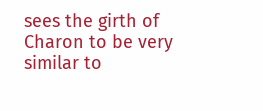sees the girth of Charon to be very similar to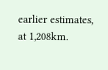earlier estimates, at 1,208km.